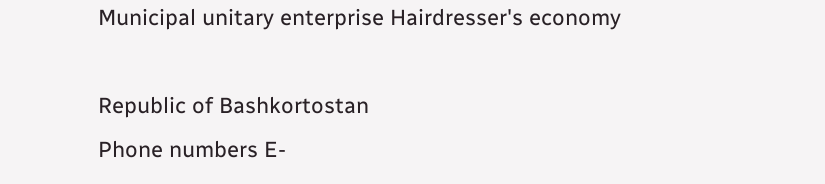Municipal unitary enterprise Hairdresser's economy

Republic of Bashkortostan
Phone numbers E-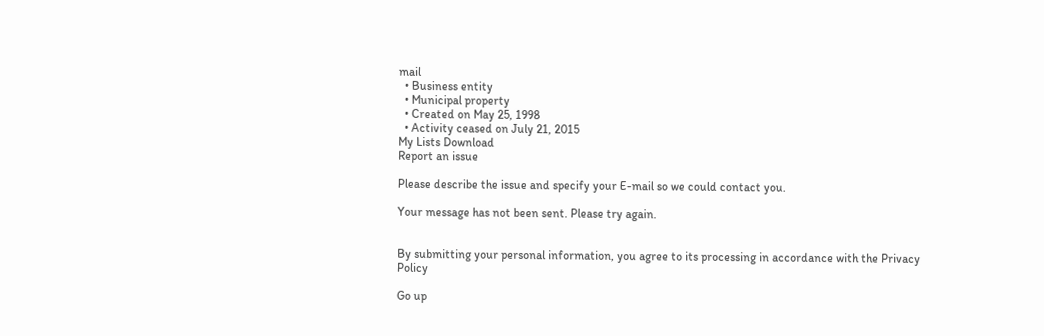mail
  • Business entity
  • Municipal property
  • Created on May 25, 1998
  • Activity ceased on July 21, 2015
My Lists Download
Report an issue

Please describe the issue and specify your E-mail so we could contact you.

Your message has not been sent. Please try again.


By submitting your personal information, you agree to its processing in accordance with the Privacy Policy

Go up